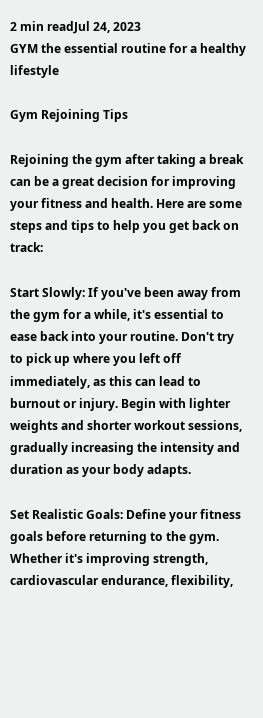2 min readJul 24, 2023
GYM the essential routine for a healthy lifestyle

Gym Rejoining Tips

Rejoining the gym after taking a break can be a great decision for improving your fitness and health. Here are some steps and tips to help you get back on track:

Start Slowly: If you've been away from the gym for a while, it's essential to ease back into your routine. Don't try to pick up where you left off immediately, as this can lead to burnout or injury. Begin with lighter weights and shorter workout sessions, gradually increasing the intensity and duration as your body adapts.

Set Realistic Goals: Define your fitness goals before returning to the gym. Whether it's improving strength, cardiovascular endurance, flexibility,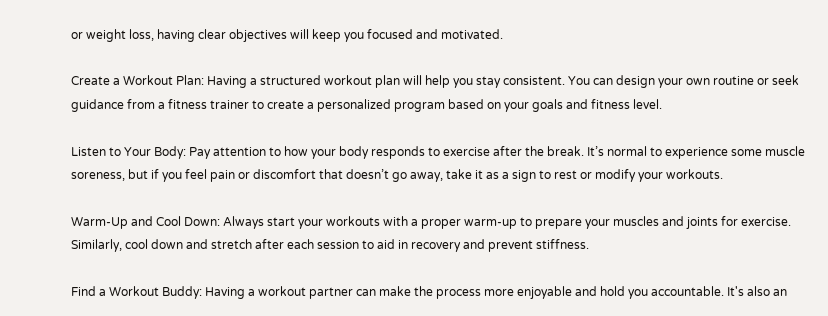or weight loss, having clear objectives will keep you focused and motivated.

Create a Workout Plan: Having a structured workout plan will help you stay consistent. You can design your own routine or seek guidance from a fitness trainer to create a personalized program based on your goals and fitness level.

Listen to Your Body: Pay attention to how your body responds to exercise after the break. It’s normal to experience some muscle soreness, but if you feel pain or discomfort that doesn’t go away, take it as a sign to rest or modify your workouts.

Warm-Up and Cool Down: Always start your workouts with a proper warm-up to prepare your muscles and joints for exercise. Similarly, cool down and stretch after each session to aid in recovery and prevent stiffness.

Find a Workout Buddy: Having a workout partner can make the process more enjoyable and hold you accountable. It's also an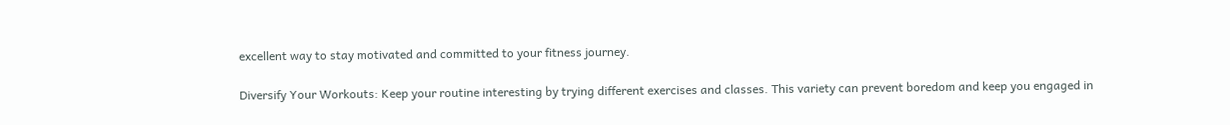excellent way to stay motivated and committed to your fitness journey.

Diversify Your Workouts: Keep your routine interesting by trying different exercises and classes. This variety can prevent boredom and keep you engaged in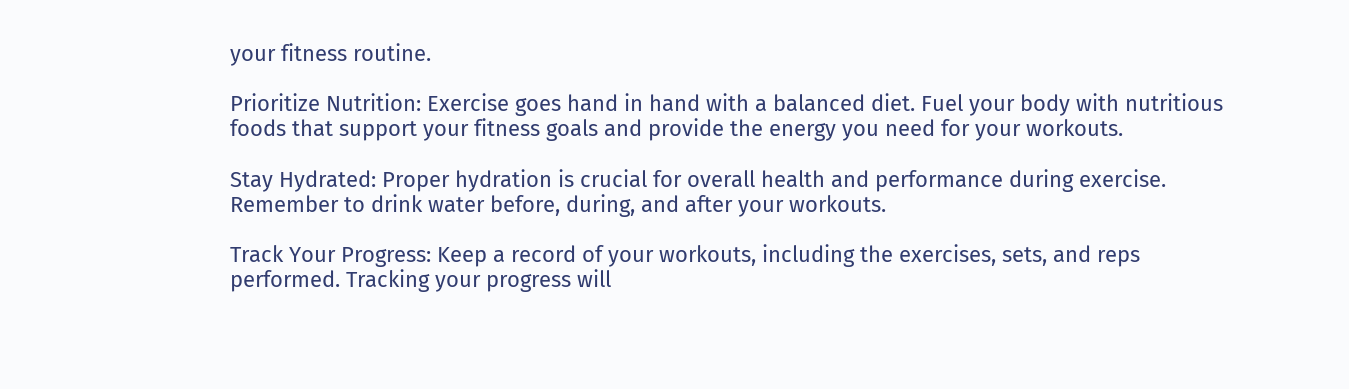your fitness routine.

Prioritize Nutrition: Exercise goes hand in hand with a balanced diet. Fuel your body with nutritious foods that support your fitness goals and provide the energy you need for your workouts.

Stay Hydrated: Proper hydration is crucial for overall health and performance during exercise. Remember to drink water before, during, and after your workouts.

Track Your Progress: Keep a record of your workouts, including the exercises, sets, and reps performed. Tracking your progress will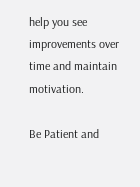help you see improvements over time and maintain motivation.

Be Patient and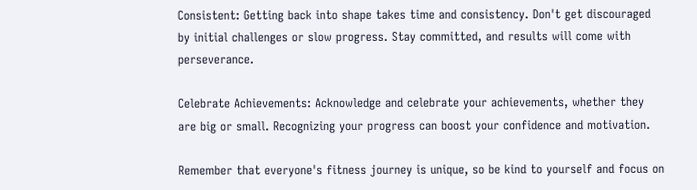Consistent: Getting back into shape takes time and consistency. Don't get discouraged by initial challenges or slow progress. Stay committed, and results will come with perseverance.

Celebrate Achievements: Acknowledge and celebrate your achievements, whether they are big or small. Recognizing your progress can boost your confidence and motivation.

Remember that everyone's fitness journey is unique, so be kind to yourself and focus on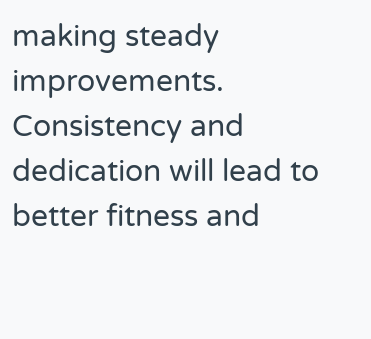making steady improvements. Consistency and dedication will lead to better fitness and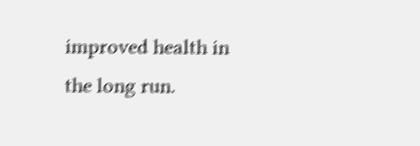improved health in the long run.